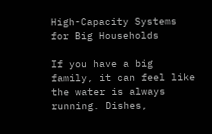High-Capacity Systems for Big Households

If you have a big family, it can feel like the water is always running. Dishes,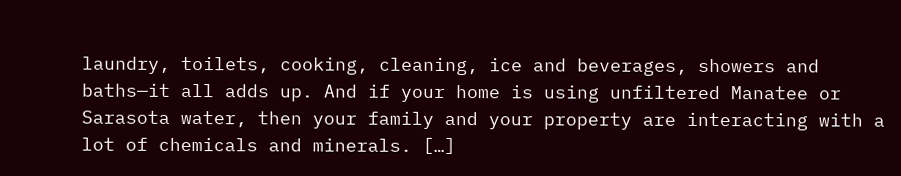laundry, toilets, cooking, cleaning, ice and beverages, showers and baths—it all adds up. And if your home is using unfiltered Manatee or Sarasota water, then your family and your property are interacting with a lot of chemicals and minerals. […]